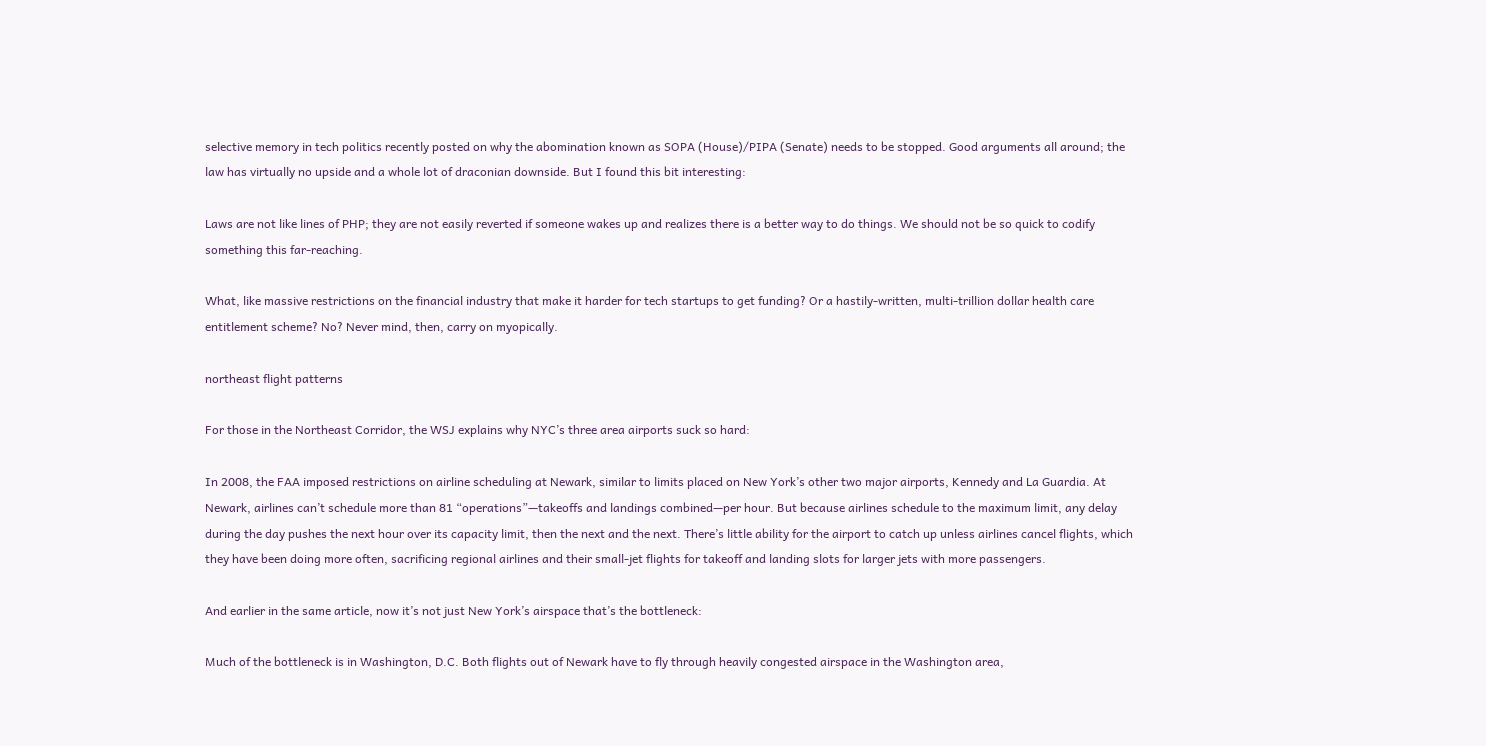selective memory in tech politics recently posted on why the abomination known as SOPA (House)/PIPA (Senate) needs to be stopped. Good arguments all around; the law has virtually no upside and a whole lot of draconian downside. But I found this bit interesting:

Laws are not like lines of PHP; they are not easily reverted if someone wakes up and realizes there is a better way to do things. We should not be so quick to codify something this far-reaching.

What, like massive restrictions on the financial industry that make it harder for tech startups to get funding? Or a hastily-written, multi-trillion dollar health care entitlement scheme? No? Never mind, then, carry on myopically.

northeast flight patterns

For those in the Northeast Corridor, the WSJ explains why NYC’s three area airports suck so hard:

In 2008, the FAA imposed restrictions on airline scheduling at Newark, similar to limits placed on New York’s other two major airports, Kennedy and La Guardia. At Newark, airlines can’t schedule more than 81 “operations”—takeoffs and landings combined—per hour. But because airlines schedule to the maximum limit, any delay during the day pushes the next hour over its capacity limit, then the next and the next. There’s little ability for the airport to catch up unless airlines cancel flights, which they have been doing more often, sacrificing regional airlines and their small-jet flights for takeoff and landing slots for larger jets with more passengers.

And earlier in the same article, now it’s not just New York’s airspace that’s the bottleneck:

Much of the bottleneck is in Washington, D.C. Both flights out of Newark have to fly through heavily congested airspace in the Washington area,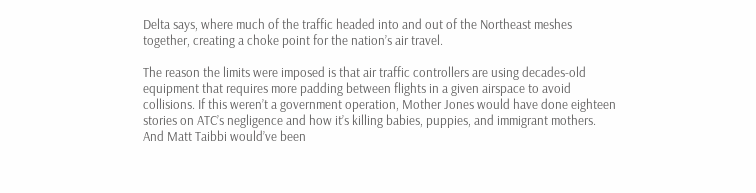Delta says, where much of the traffic headed into and out of the Northeast meshes together, creating a choke point for the nation’s air travel.

The reason the limits were imposed is that air traffic controllers are using decades-old equipment that requires more padding between flights in a given airspace to avoid collisions. If this weren’t a government operation, Mother Jones would have done eighteen stories on ATC’s negligence and how it’s killing babies, puppies, and immigrant mothers. And Matt Taibbi would’ve been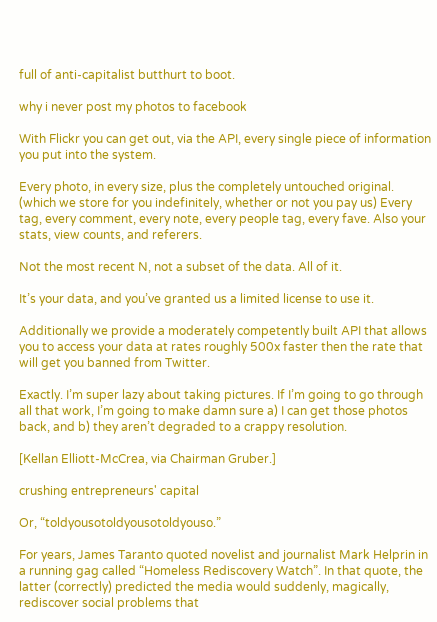full of anti-capitalist butthurt to boot.

why i never post my photos to facebook

With Flickr you can get out, via the API, every single piece of information you put into the system.

Every photo, in every size, plus the completely untouched original. (which we store for you indefinitely, whether or not you pay us) Every tag, every comment, every note, every people tag, every fave. Also your stats, view counts, and referers.

Not the most recent N, not a subset of the data. All of it.

It’s your data, and you’ve granted us a limited license to use it.

Additionally we provide a moderately competently built API that allows you to access your data at rates roughly 500x faster then the rate that will get you banned from Twitter.

Exactly. I’m super lazy about taking pictures. If I’m going to go through all that work, I’m going to make damn sure a) I can get those photos back, and b) they aren’t degraded to a crappy resolution.

[Kellan Elliott-McCrea, via Chairman Gruber.]

crushing entrepreneurs' capital

Or, “toldyousotoldyousotoldyouso.”

For years, James Taranto quoted novelist and journalist Mark Helprin in a running gag called “Homeless Rediscovery Watch”. In that quote, the latter (correctly) predicted the media would suddenly, magically, rediscover social problems that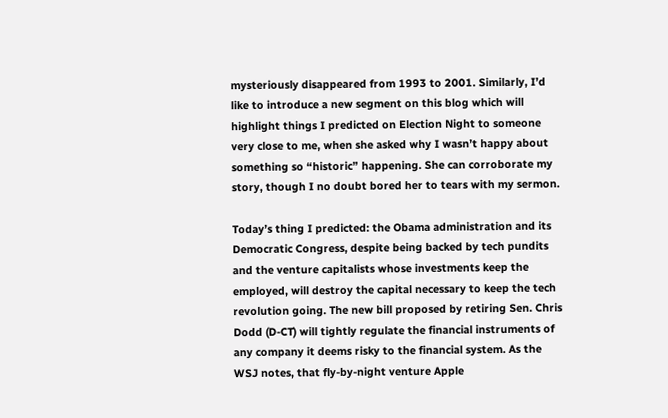mysteriously disappeared from 1993 to 2001. Similarly, I’d like to introduce a new segment on this blog which will highlight things I predicted on Election Night to someone very close to me, when she asked why I wasn’t happy about something so “historic” happening. She can corroborate my story, though I no doubt bored her to tears with my sermon.

Today’s thing I predicted: the Obama administration and its Democratic Congress, despite being backed by tech pundits and the venture capitalists whose investments keep the employed, will destroy the capital necessary to keep the tech revolution going. The new bill proposed by retiring Sen. Chris Dodd (D-CT) will tightly regulate the financial instruments of any company it deems risky to the financial system. As the WSJ notes, that fly-by-night venture Apple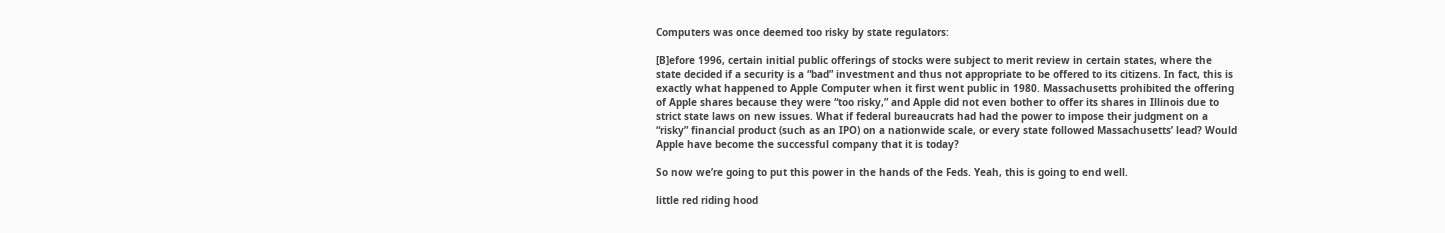Computers was once deemed too risky by state regulators:

[B]efore 1996, certain initial public offerings of stocks were subject to merit review in certain states, where the state decided if a security is a “bad” investment and thus not appropriate to be offered to its citizens. In fact, this is exactly what happened to Apple Computer when it first went public in 1980. Massachusetts prohibited the offering of Apple shares because they were “too risky,” and Apple did not even bother to offer its shares in Illinois due to strict state laws on new issues. What if federal bureaucrats had had the power to impose their judgment on a “risky” financial product (such as an IPO) on a nationwide scale, or every state followed Massachusetts’ lead? Would Apple have become the successful company that it is today?

So now we’re going to put this power in the hands of the Feds. Yeah, this is going to end well.

little red riding hood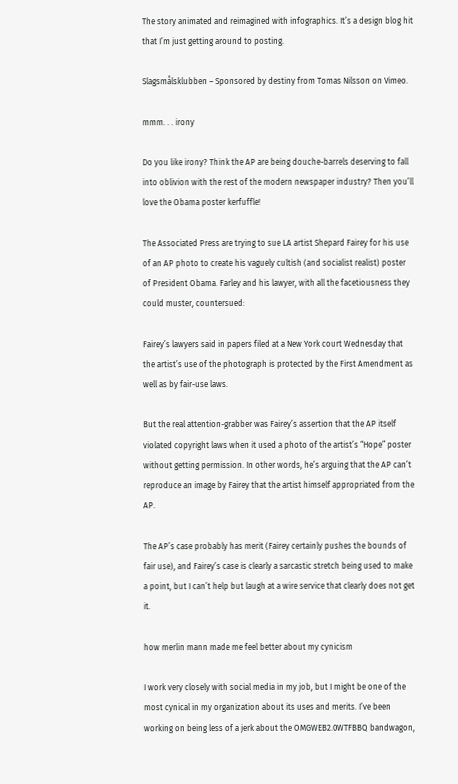The story animated and reimagined with infographics. It’s a design blog hit that I’m just getting around to posting.

Slagsmålsklubben – Sponsored by destiny from Tomas Nilsson on Vimeo.

mmm. . . irony

Do you like irony? Think the AP are being douche-barrels deserving to fall into oblivion with the rest of the modern newspaper industry? Then you’ll love the Obama poster kerfuffle!

The Associated Press are trying to sue LA artist Shepard Fairey for his use of an AP photo to create his vaguely cultish (and socialist realist) poster of President Obama. Farley and his lawyer, with all the facetiousness they could muster, countersued:

Fairey’s lawyers said in papers filed at a New York court Wednesday that the artist’s use of the photograph is protected by the First Amendment as well as by fair-use laws.

But the real attention-grabber was Fairey’s assertion that the AP itself violated copyright laws when it used a photo of the artist’s “Hope” poster without getting permission. In other words, he’s arguing that the AP can’t reproduce an image by Fairey that the artist himself appropriated from the AP.

The AP’s case probably has merit (Fairey certainly pushes the bounds of fair use), and Fairey’s case is clearly a sarcastic stretch being used to make a point, but I can’t help but laugh at a wire service that clearly does not get it.

how merlin mann made me feel better about my cynicism

I work very closely with social media in my job, but I might be one of the most cynical in my organization about its uses and merits. I’ve been working on being less of a jerk about the OMGWEB2.0WTFBBQ bandwagon,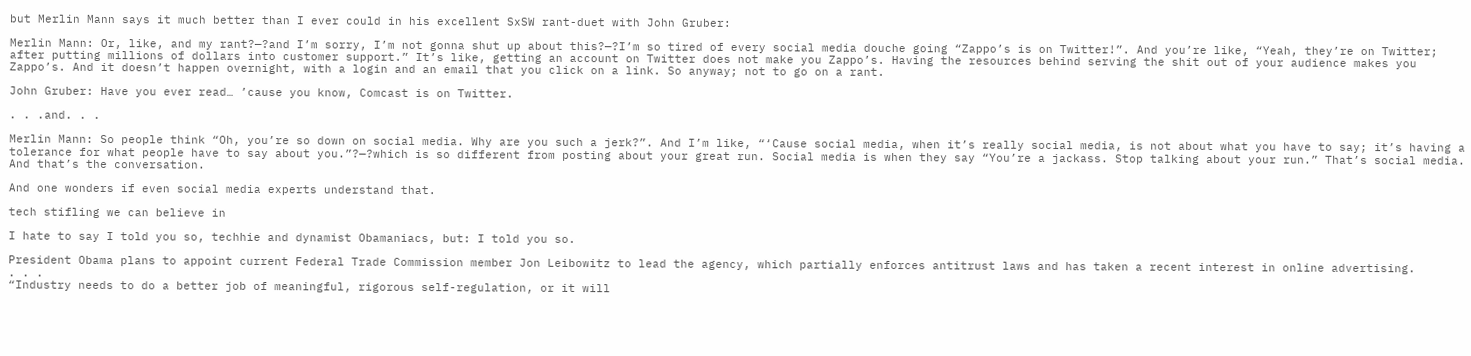but Merlin Mann says it much better than I ever could in his excellent SxSW rant-duet with John Gruber:

Merlin Mann: Or, like, and my rant?—?and I’m sorry, I’m not gonna shut up about this?—?I’m so tired of every social media douche going “Zappo’s is on Twitter!”. And you’re like, “Yeah, they’re on Twitter; after putting millions of dollars into customer support.” It’s like, getting an account on Twitter does not make you Zappo’s. Having the resources behind serving the shit out of your audience makes you Zappo’s. And it doesn’t happen overnight, with a login and an email that you click on a link. So anyway; not to go on a rant.

John Gruber: Have you ever read… ’cause you know, Comcast is on Twitter.

. . .and. . .

Merlin Mann: So people think “Oh, you’re so down on social media. Why are you such a jerk?”. And I’m like, “‘Cause social media, when it’s really social media, is not about what you have to say; it’s having a tolerance for what people have to say about you.”?—?which is so different from posting about your great run. Social media is when they say “You’re a jackass. Stop talking about your run.” That’s social media. And that’s the conversation.

And one wonders if even social media experts understand that.

tech stifling we can believe in

I hate to say I told you so, techhie and dynamist Obamaniacs, but: I told you so.

President Obama plans to appoint current Federal Trade Commission member Jon Leibowitz to lead the agency, which partially enforces antitrust laws and has taken a recent interest in online advertising.
. . .
“Industry needs to do a better job of meaningful, rigorous self-regulation, or it will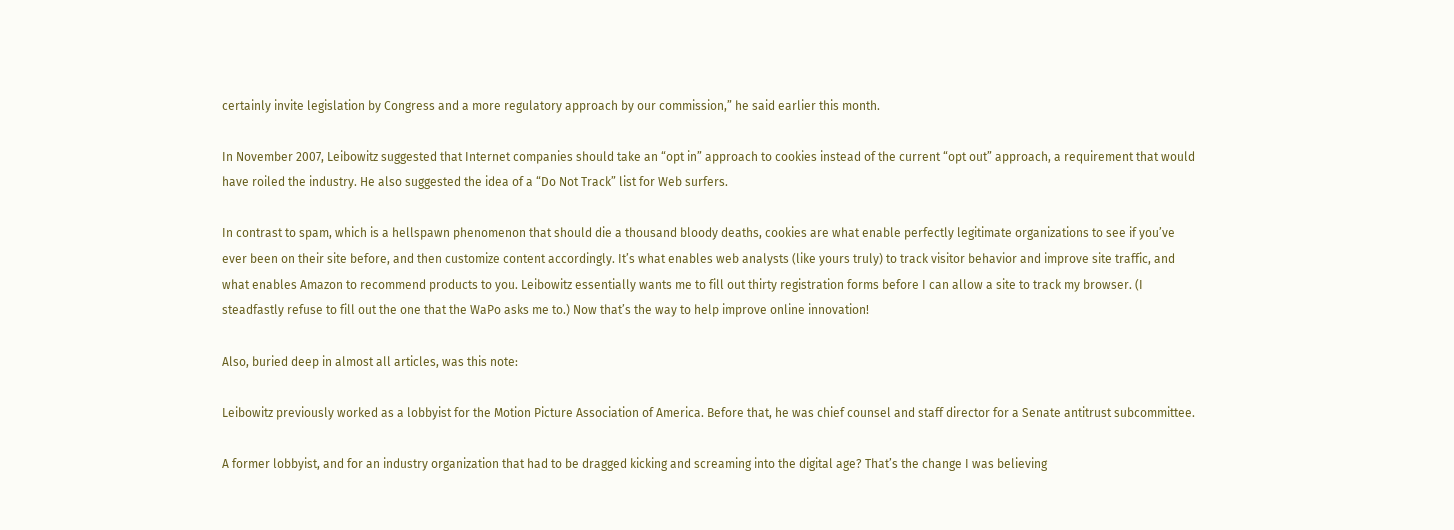certainly invite legislation by Congress and a more regulatory approach by our commission,” he said earlier this month.

In November 2007, Leibowitz suggested that Internet companies should take an “opt in” approach to cookies instead of the current “opt out” approach, a requirement that would have roiled the industry. He also suggested the idea of a “Do Not Track” list for Web surfers.

In contrast to spam, which is a hellspawn phenomenon that should die a thousand bloody deaths, cookies are what enable perfectly legitimate organizations to see if you’ve ever been on their site before, and then customize content accordingly. It’s what enables web analysts (like yours truly) to track visitor behavior and improve site traffic, and what enables Amazon to recommend products to you. Leibowitz essentially wants me to fill out thirty registration forms before I can allow a site to track my browser. (I steadfastly refuse to fill out the one that the WaPo asks me to.) Now that’s the way to help improve online innovation!

Also, buried deep in almost all articles, was this note:

Leibowitz previously worked as a lobbyist for the Motion Picture Association of America. Before that, he was chief counsel and staff director for a Senate antitrust subcommittee.

A former lobbyist, and for an industry organization that had to be dragged kicking and screaming into the digital age? That’s the change I was believing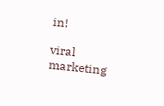in!

viral marketing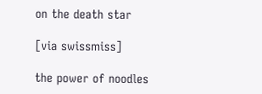on the death star

[via swissmiss]

the power of noodles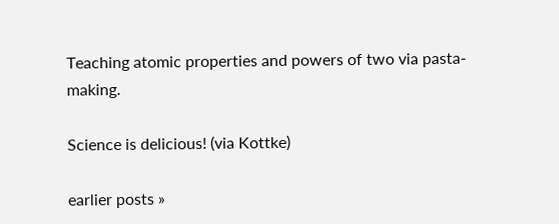Teaching atomic properties and powers of two via pasta-making.

Science is delicious! (via Kottke)

earlier posts »